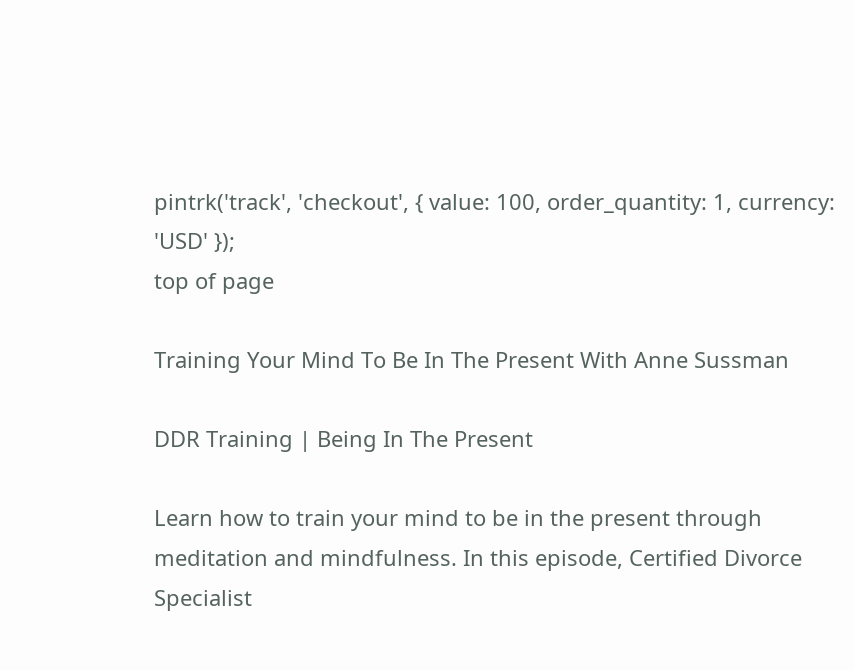pintrk('track', 'checkout', { value: 100, order_quantity: 1, currency: 'USD' });
top of page

Training Your Mind To Be In The Present With Anne Sussman

DDR Training | Being In The Present

Learn how to train your mind to be in the present through meditation and mindfulness. In this episode, Certified Divorce Specialist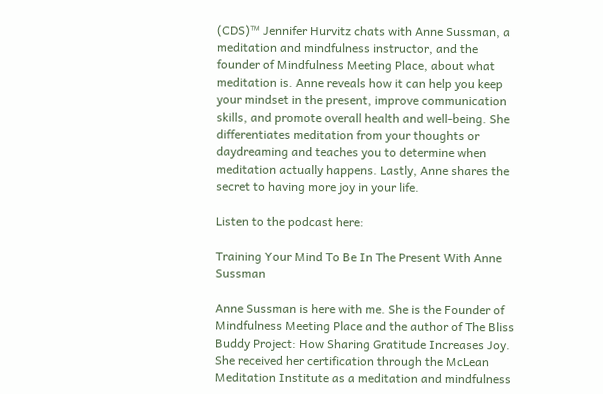(CDS)™ Jennifer Hurvitz chats with Anne Sussman, a meditation and mindfulness instructor, and the founder of Mindfulness Meeting Place, about what meditation is. Anne reveals how it can help you keep your mindset in the present, improve communication skills, and promote overall health and well-being. She differentiates meditation from your thoughts or daydreaming and teaches you to determine when meditation actually happens. Lastly, Anne shares the secret to having more joy in your life.

Listen to the podcast here:

Training Your Mind To Be In The Present With Anne Sussman

Anne Sussman is here with me. She is the Founder of Mindfulness Meeting Place and the author of The Bliss Buddy Project: How Sharing Gratitude Increases Joy. She received her certification through the McLean Meditation Institute as a meditation and mindfulness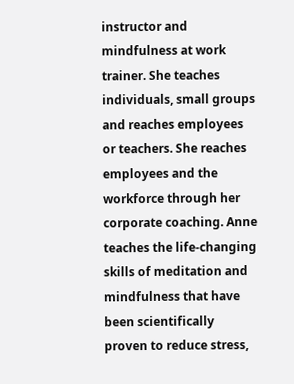instructor and mindfulness at work trainer. She teaches individuals, small groups and reaches employees or teachers. She reaches employees and the workforce through her corporate coaching. Anne teaches the life-changing skills of meditation and mindfulness that have been scientifically proven to reduce stress,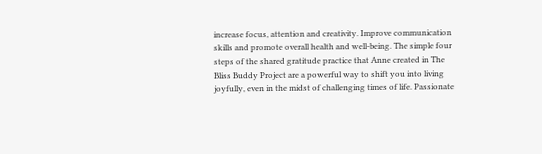increase focus, attention and creativity. Improve communication skills and promote overall health and well-being. The simple four steps of the shared gratitude practice that Anne created in The Bliss Buddy Project are a powerful way to shift you into living joyfully, even in the midst of challenging times of life. Passionate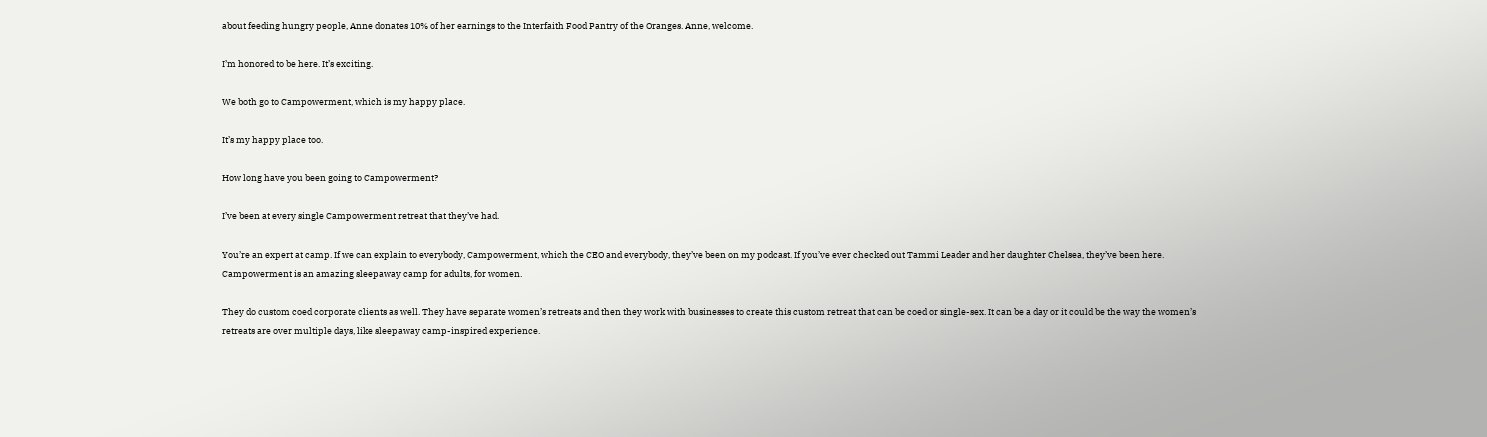about feeding hungry people, Anne donates 10% of her earnings to the Interfaith Food Pantry of the Oranges. Anne, welcome.

I’m honored to be here. It’s exciting.

We both go to Campowerment, which is my happy place.

It’s my happy place too.

How long have you been going to Campowerment?

I’ve been at every single Campowerment retreat that they’ve had.

You’re an expert at camp. If we can explain to everybody, Campowerment, which the CEO and everybody, they’ve been on my podcast. If you’ve ever checked out Tammi Leader and her daughter Chelsea, they’ve been here. Campowerment is an amazing sleepaway camp for adults, for women.

They do custom coed corporate clients as well. They have separate women’s retreats and then they work with businesses to create this custom retreat that can be coed or single-sex. It can be a day or it could be the way the women’s retreats are over multiple days, like sleepaway camp-inspired experience.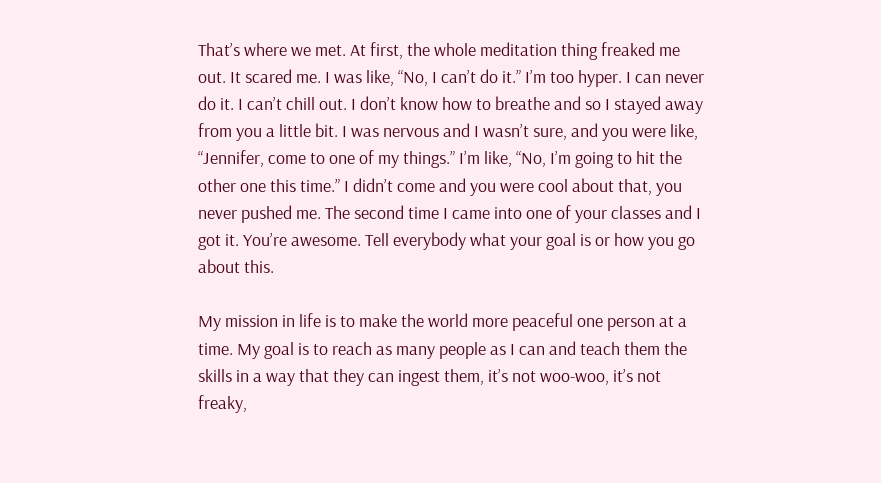That’s where we met. At first, the whole meditation thing freaked me out. It scared me. I was like, “No, I can’t do it.” I’m too hyper. I can never do it. I can’t chill out. I don’t know how to breathe and so I stayed away from you a little bit. I was nervous and I wasn’t sure, and you were like, “Jennifer, come to one of my things.” I’m like, “No, I’m going to hit the other one this time.” I didn’t come and you were cool about that, you never pushed me. The second time I came into one of your classes and I got it. You’re awesome. Tell everybody what your goal is or how you go about this.

My mission in life is to make the world more peaceful one person at a time. My goal is to reach as many people as I can and teach them the skills in a way that they can ingest them, it’s not woo-woo, it’s not freaky,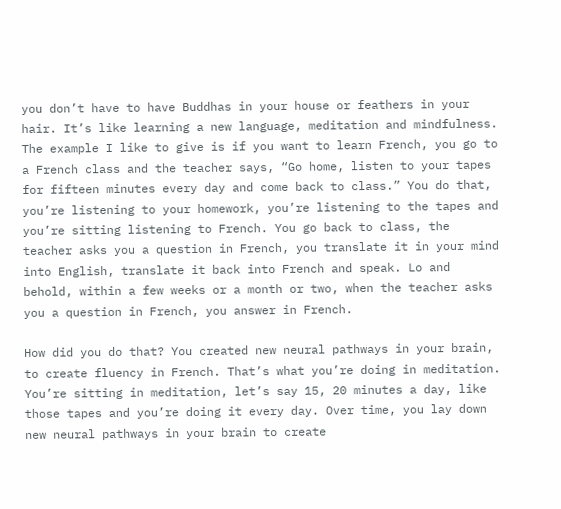you don’t have to have Buddhas in your house or feathers in your hair. It’s like learning a new language, meditation and mindfulness. The example I like to give is if you want to learn French, you go to a French class and the teacher says, “Go home, listen to your tapes for fifteen minutes every day and come back to class.” You do that, you’re listening to your homework, you’re listening to the tapes and you’re sitting listening to French. You go back to class, the teacher asks you a question in French, you translate it in your mind into English, translate it back into French and speak. Lo and behold, within a few weeks or a month or two, when the teacher asks you a question in French, you answer in French.

How did you do that? You created new neural pathways in your brain, to create fluency in French. That’s what you’re doing in meditation. You’re sitting in meditation, let’s say 15, 20 minutes a day, like those tapes and you’re doing it every day. Over time, you lay down new neural pathways in your brain to create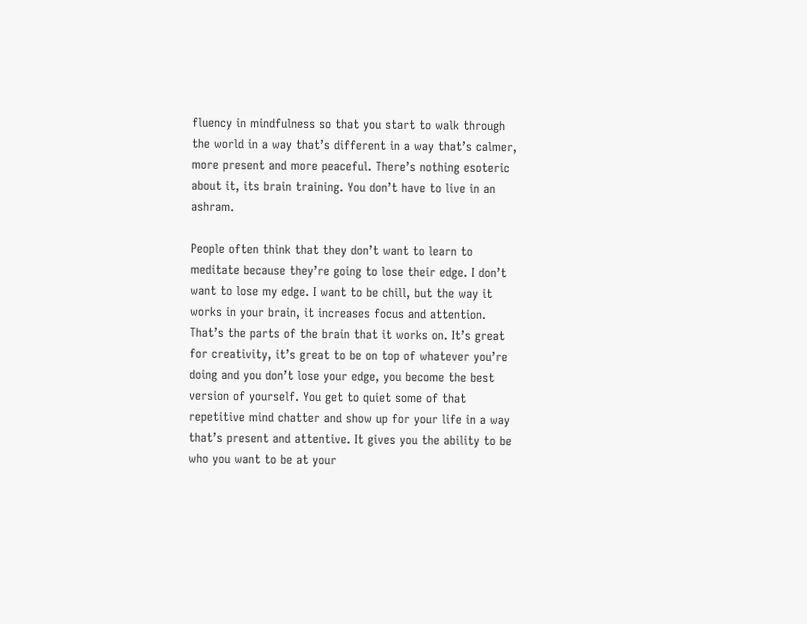fluency in mindfulness so that you start to walk through the world in a way that’s different in a way that’s calmer, more present and more peaceful. There’s nothing esoteric about it, its brain training. You don’t have to live in an ashram.

People often think that they don’t want to learn to meditate because they’re going to lose their edge. I don’t want to lose my edge. I want to be chill, but the way it works in your brain, it increases focus and attention. That’s the parts of the brain that it works on. It’s great for creativity, it’s great to be on top of whatever you’re doing and you don’t lose your edge, you become the best version of yourself. You get to quiet some of that repetitive mind chatter and show up for your life in a way that’s present and attentive. It gives you the ability to be who you want to be at your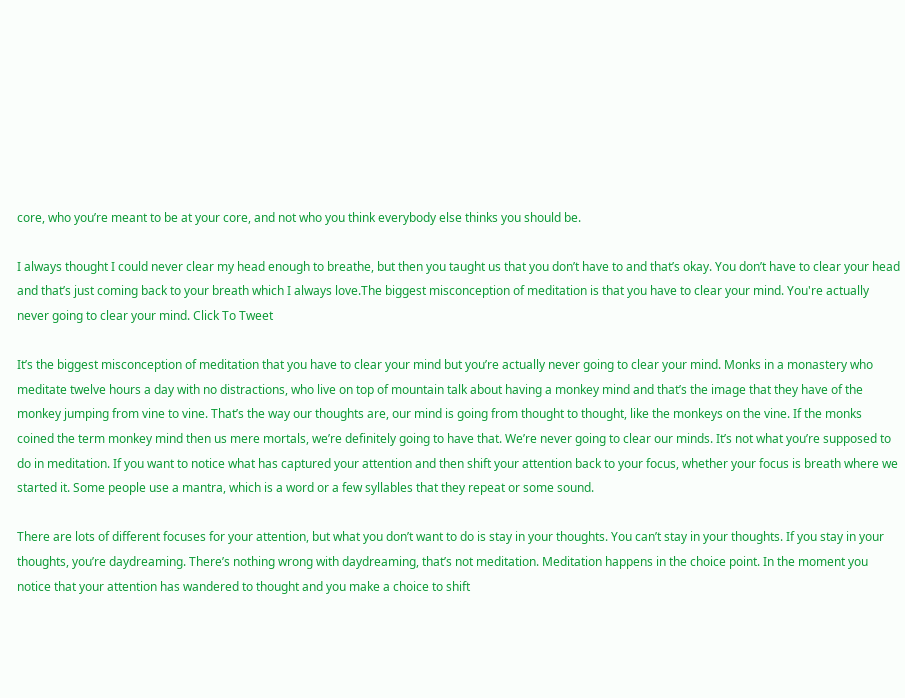core, who you’re meant to be at your core, and not who you think everybody else thinks you should be.

I always thought I could never clear my head enough to breathe, but then you taught us that you don’t have to and that’s okay. You don’t have to clear your head and that’s just coming back to your breath which I always love.The biggest misconception of meditation is that you have to clear your mind. You're actually never going to clear your mind. Click To Tweet

It’s the biggest misconception of meditation that you have to clear your mind but you’re actually never going to clear your mind. Monks in a monastery who meditate twelve hours a day with no distractions, who live on top of mountain talk about having a monkey mind and that’s the image that they have of the monkey jumping from vine to vine. That’s the way our thoughts are, our mind is going from thought to thought, like the monkeys on the vine. If the monks coined the term monkey mind then us mere mortals, we’re definitely going to have that. We’re never going to clear our minds. It’s not what you’re supposed to do in meditation. If you want to notice what has captured your attention and then shift your attention back to your focus, whether your focus is breath where we started it. Some people use a mantra, which is a word or a few syllables that they repeat or some sound.

There are lots of different focuses for your attention, but what you don’t want to do is stay in your thoughts. You can’t stay in your thoughts. If you stay in your thoughts, you’re daydreaming. There’s nothing wrong with daydreaming, that’s not meditation. Meditation happens in the choice point. In the moment you notice that your attention has wandered to thought and you make a choice to shift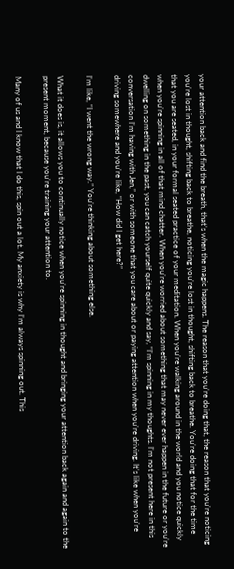your attention back and find the breath, that’s when the magic happens. The reason that you’re doing that, the reason that you’re noticing you’re lost in thought, shifting back to breathe, noticing you’re lost in thought, shifting back to breathe. You’re doing that for the time that you are seated, in your formal seated practice of your meditation. When you’re walking around in the world and you notice quickly when you’re spinning in all of that mind chatter. When you’re worried about something that may never ever happen in the future or you’re dwelling on something in the past, you can catch yourself quite quickly and say, “I’m spinning in my thoughts. I’m not present here in this conversation I’m having with Jen,” or with someone that you care about or paying attention when you’re driving. It’s like when you’re driving somewhere and you’re like, “How did I get here?”

I’m like, “I went the wrong way.” You’re thinking about something else.

What it does is, it allows you to continually notice when you’re spinning in thought and bringing your attention back again and again to the present moment, because you’re training your attention to.

Many of us and I know that I do this, spin out a lot. My anxiety is why I’m always spinning out. This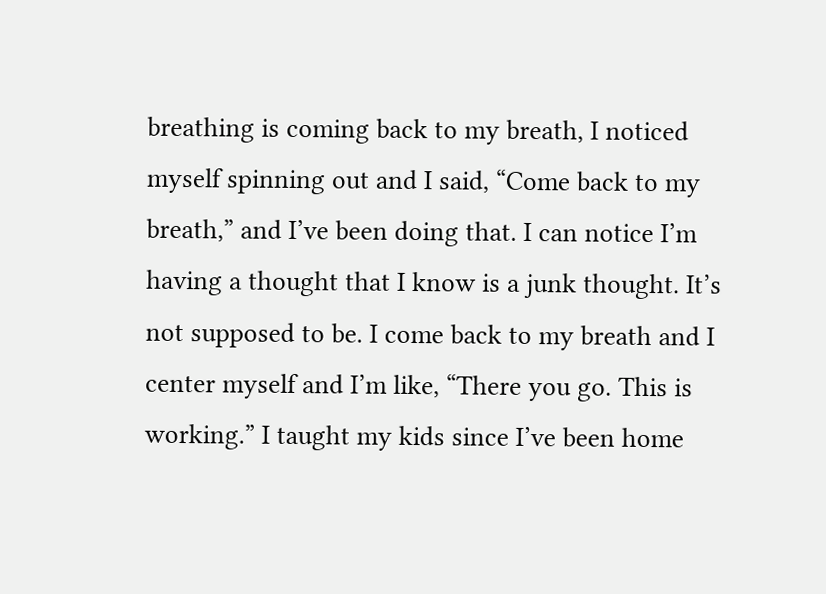breathing is coming back to my breath, I noticed myself spinning out and I said, “Come back to my breath,” and I’ve been doing that. I can notice I’m having a thought that I know is a junk thought. It’s not supposed to be. I come back to my breath and I center myself and I’m like, “There you go. This is working.” I taught my kids since I’ve been home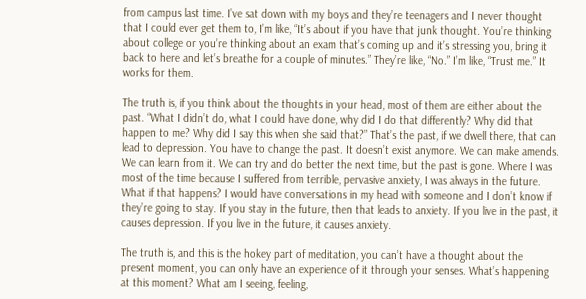from campus last time. I’ve sat down with my boys and they’re teenagers and I never thought that I could ever get them to, I’m like, “It’s about if you have that junk thought. You’re thinking about college or you’re thinking about an exam that’s coming up and it’s stressing you, bring it back to here and let’s breathe for a couple of minutes.” They’re like, “No.” I’m like, “Trust me.” It works for them.

The truth is, if you think about the thoughts in your head, most of them are either about the past. “What I didn’t do, what I could have done, why did I do that differently? Why did that happen to me? Why did I say this when she said that?” That’s the past, if we dwell there, that can lead to depression. You have to change the past. It doesn’t exist anymore. We can make amends. We can learn from it. We can try and do better the next time, but the past is gone. Where I was most of the time because I suffered from terrible, pervasive anxiety, I was always in the future. What if that happens? I would have conversations in my head with someone and I don’t know if they’re going to stay. If you stay in the future, then that leads to anxiety. If you live in the past, it causes depression. If you live in the future, it causes anxiety.

The truth is, and this is the hokey part of meditation, you can’t have a thought about the present moment, you can only have an experience of it through your senses. What’s happening at this moment? What am I seeing, feeling,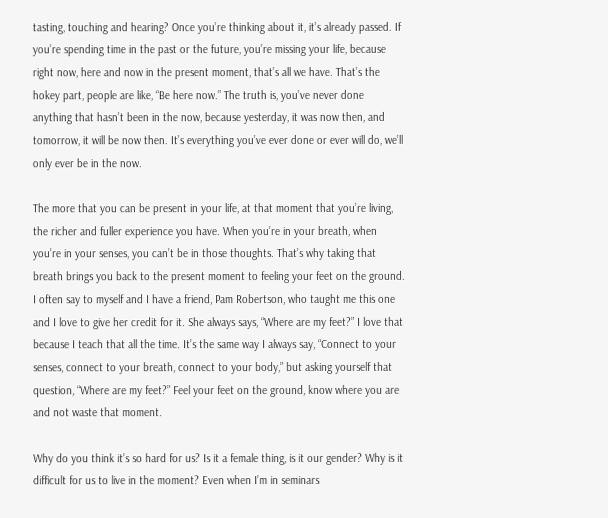tasting, touching and hearing? Once you’re thinking about it, it’s already passed. If you’re spending time in the past or the future, you’re missing your life, because right now, here and now in the present moment, that’s all we have. That’s the hokey part, people are like, “Be here now.” The truth is, you’ve never done anything that hasn’t been in the now, because yesterday, it was now then, and tomorrow, it will be now then. It’s everything you’ve ever done or ever will do, we’ll only ever be in the now.

The more that you can be present in your life, at that moment that you’re living, the richer and fuller experience you have. When you’re in your breath, when you’re in your senses, you can’t be in those thoughts. That’s why taking that breath brings you back to the present moment to feeling your feet on the ground. I often say to myself and I have a friend, Pam Robertson, who taught me this one and I love to give her credit for it. She always says, “Where are my feet?” I love that because I teach that all the time. It’s the same way I always say, “Connect to your senses, connect to your breath, connect to your body,” but asking yourself that question, “Where are my feet?” Feel your feet on the ground, know where you are and not waste that moment.

Why do you think it’s so hard for us? Is it a female thing, is it our gender? Why is it difficult for us to live in the moment? Even when I’m in seminars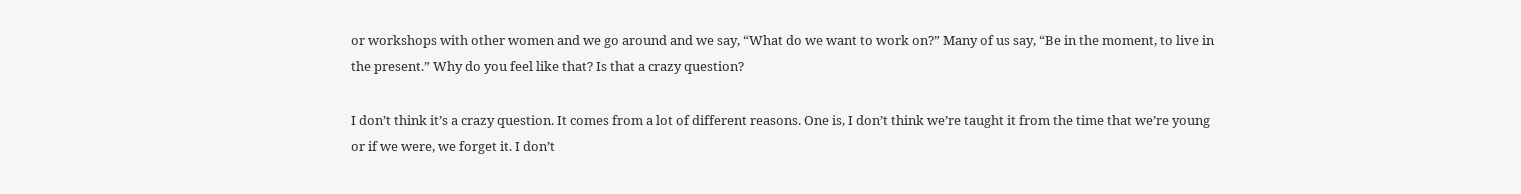or workshops with other women and we go around and we say, “What do we want to work on?” Many of us say, “Be in the moment, to live in the present.” Why do you feel like that? Is that a crazy question?

I don’t think it’s a crazy question. It comes from a lot of different reasons. One is, I don’t think we’re taught it from the time that we’re young or if we were, we forget it. I don’t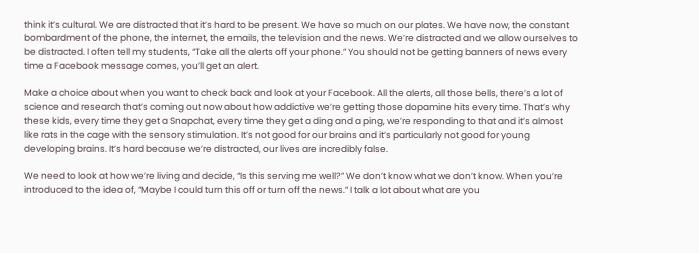think it’s cultural. We are distracted that it’s hard to be present. We have so much on our plates. We have now, the constant bombardment of the phone, the internet, the emails, the television and the news. We’re distracted and we allow ourselves to be distracted. I often tell my students, “Take all the alerts off your phone.” You should not be getting banners of news every time a Facebook message comes, you’ll get an alert.

Make a choice about when you want to check back and look at your Facebook. All the alerts, all those bells, there’s a lot of science and research that’s coming out now about how addictive we’re getting those dopamine hits every time. That’s why these kids, every time they get a Snapchat, every time they get a ding and a ping, we’re responding to that and it’s almost like rats in the cage with the sensory stimulation. It’s not good for our brains and it’s particularly not good for young developing brains. It’s hard because we’re distracted, our lives are incredibly false.

We need to look at how we’re living and decide, “Is this serving me well?” We don’t know what we don’t know. When you’re introduced to the idea of, “Maybe I could turn this off or turn off the news.” I talk a lot about what are you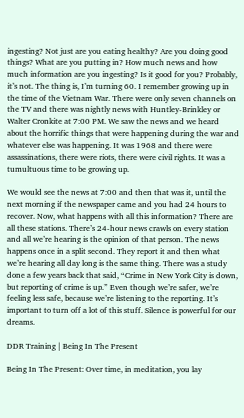ingesting? Not just are you eating healthy? Are you doing good things? What are you putting in? How much news and how much information are you ingesting? Is it good for you? Probably, it’s not. The thing is, I’m turning 60. I remember growing up in the time of the Vietnam War. There were only seven channels on the TV and there was nightly news with Huntley-Brinkley or Walter Cronkite at 7:00 PM. We saw the news and we heard about the horrific things that were happening during the war and whatever else was happening. It was 1968 and there were assassinations, there were riots, there were civil rights. It was a tumultuous time to be growing up.

We would see the news at 7:00 and then that was it, until the next morning if the newspaper came and you had 24 hours to recover. Now, what happens with all this information? There are all these stations. There’s 24-hour news crawls on every station and all we’re hearing is the opinion of that person. The news happens once in a split second. They report it and then what we’re hearing all day long is the same thing. There was a study done a few years back that said, “Crime in New York City is down, but reporting of crime is up.” Even though we’re safer, we’re feeling less safe, because we’re listening to the reporting. It’s important to turn off a lot of this stuff. Silence is powerful for our dreams.

DDR Training | Being In The Present

Being In The Present: Over time, in meditation, you lay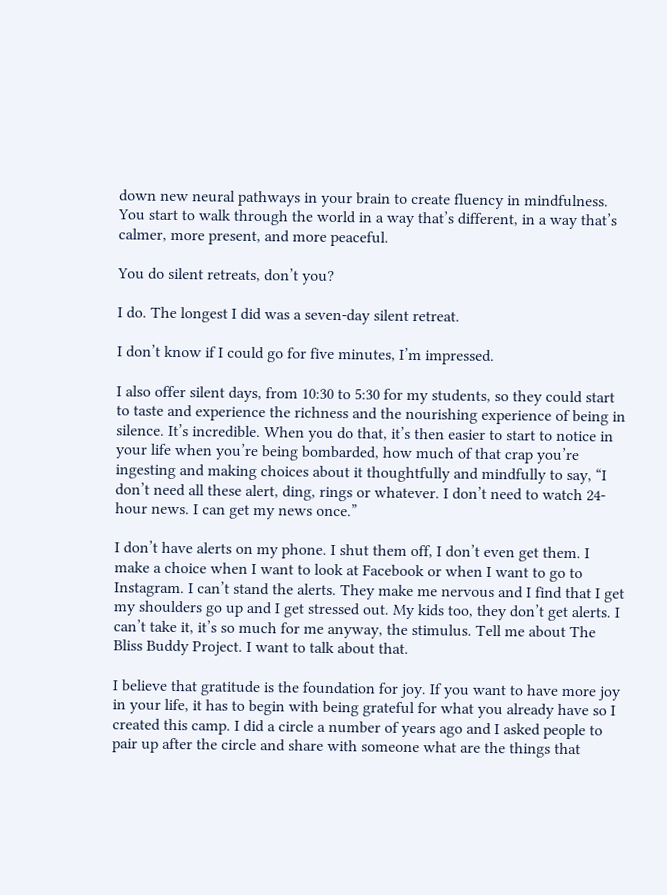down new neural pathways in your brain to create fluency in mindfulness. You start to walk through the world in a way that’s different, in a way that’s calmer, more present, and more peaceful.

You do silent retreats, don’t you?

I do. The longest I did was a seven-day silent retreat.

I don’t know if I could go for five minutes, I’m impressed.

I also offer silent days, from 10:30 to 5:30 for my students, so they could start to taste and experience the richness and the nourishing experience of being in silence. It’s incredible. When you do that, it’s then easier to start to notice in your life when you’re being bombarded, how much of that crap you’re ingesting and making choices about it thoughtfully and mindfully to say, “I don’t need all these alert, ding, rings or whatever. I don’t need to watch 24-hour news. I can get my news once.”

I don’t have alerts on my phone. I shut them off, I don’t even get them. I make a choice when I want to look at Facebook or when I want to go to Instagram. I can’t stand the alerts. They make me nervous and I find that I get my shoulders go up and I get stressed out. My kids too, they don’t get alerts. I can’t take it, it’s so much for me anyway, the stimulus. Tell me about The Bliss Buddy Project. I want to talk about that.

I believe that gratitude is the foundation for joy. If you want to have more joy in your life, it has to begin with being grateful for what you already have so I created this camp. I did a circle a number of years ago and I asked people to pair up after the circle and share with someone what are the things that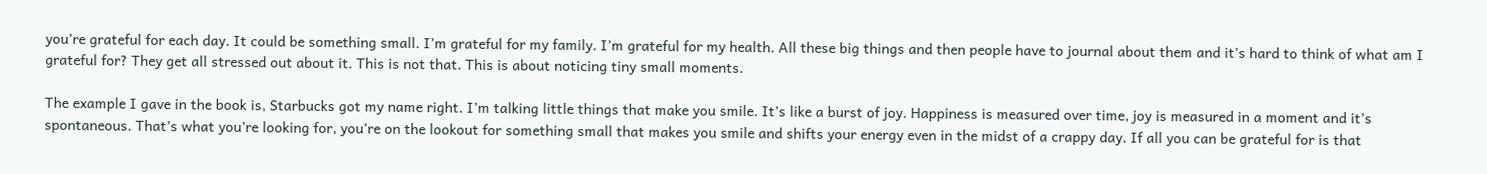you’re grateful for each day. It could be something small. I’m grateful for my family. I’m grateful for my health. All these big things and then people have to journal about them and it’s hard to think of what am I grateful for? They get all stressed out about it. This is not that. This is about noticing tiny small moments.

The example I gave in the book is, Starbucks got my name right. I’m talking little things that make you smile. It’s like a burst of joy. Happiness is measured over time, joy is measured in a moment and it’s spontaneous. That’s what you’re looking for, you’re on the lookout for something small that makes you smile and shifts your energy even in the midst of a crappy day. If all you can be grateful for is that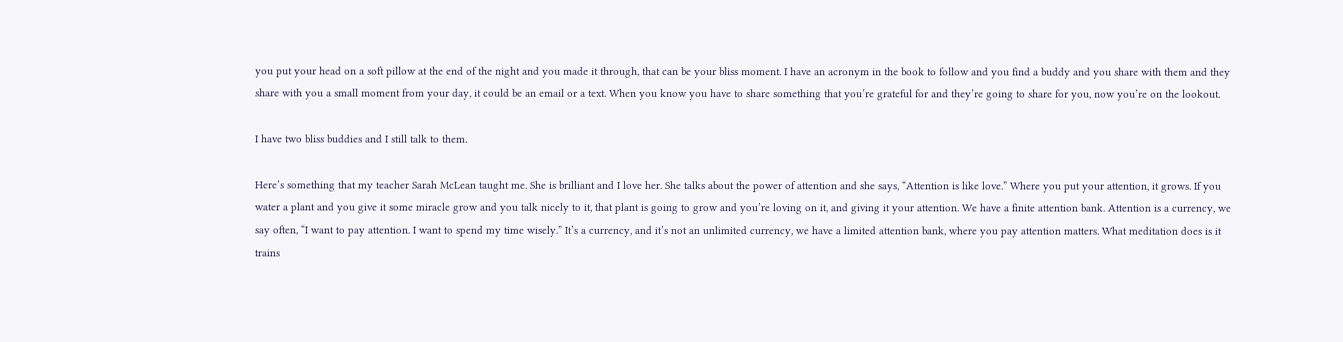you put your head on a soft pillow at the end of the night and you made it through, that can be your bliss moment. I have an acronym in the book to follow and you find a buddy and you share with them and they share with you a small moment from your day, it could be an email or a text. When you know you have to share something that you’re grateful for and they’re going to share for you, now you’re on the lookout.

I have two bliss buddies and I still talk to them.

Here’s something that my teacher Sarah McLean taught me. She is brilliant and I love her. She talks about the power of attention and she says, “Attention is like love.” Where you put your attention, it grows. If you water a plant and you give it some miracle grow and you talk nicely to it, that plant is going to grow and you’re loving on it, and giving it your attention. We have a finite attention bank. Attention is a currency, we say often, “I want to pay attention. I want to spend my time wisely.” It’s a currency, and it’s not an unlimited currency, we have a limited attention bank, where you pay attention matters. What meditation does is it trains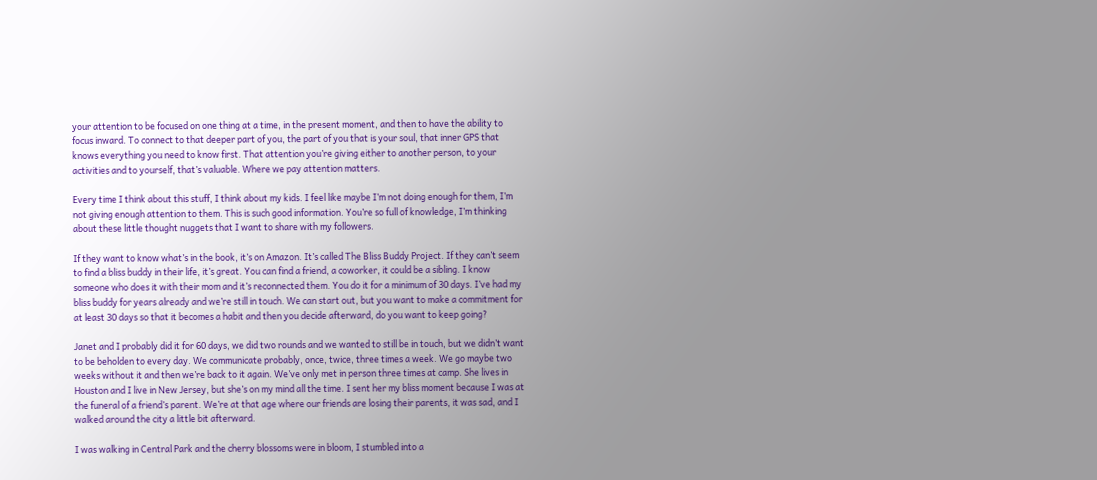your attention to be focused on one thing at a time, in the present moment, and then to have the ability to focus inward. To connect to that deeper part of you, the part of you that is your soul, that inner GPS that knows everything you need to know first. That attention you’re giving either to another person, to your activities and to yourself, that’s valuable. Where we pay attention matters.

Every time I think about this stuff, I think about my kids. I feel like maybe I’m not doing enough for them, I’m not giving enough attention to them. This is such good information. You’re so full of knowledge, I’m thinking about these little thought nuggets that I want to share with my followers.

If they want to know what’s in the book, it’s on Amazon. It’s called The Bliss Buddy Project. If they can’t seem to find a bliss buddy in their life, it’s great. You can find a friend, a coworker, it could be a sibling. I know someone who does it with their mom and it’s reconnected them. You do it for a minimum of 30 days. I’ve had my bliss buddy for years already and we’re still in touch. We can start out, but you want to make a commitment for at least 30 days so that it becomes a habit and then you decide afterward, do you want to keep going?

Janet and I probably did it for 60 days, we did two rounds and we wanted to still be in touch, but we didn’t want to be beholden to every day. We communicate probably, once, twice, three times a week. We go maybe two weeks without it and then we’re back to it again. We’ve only met in person three times at camp. She lives in Houston and I live in New Jersey, but she’s on my mind all the time. I sent her my bliss moment because I was at the funeral of a friend’s parent. We’re at that age where our friends are losing their parents, it was sad, and I walked around the city a little bit afterward.

I was walking in Central Park and the cherry blossoms were in bloom, I stumbled into a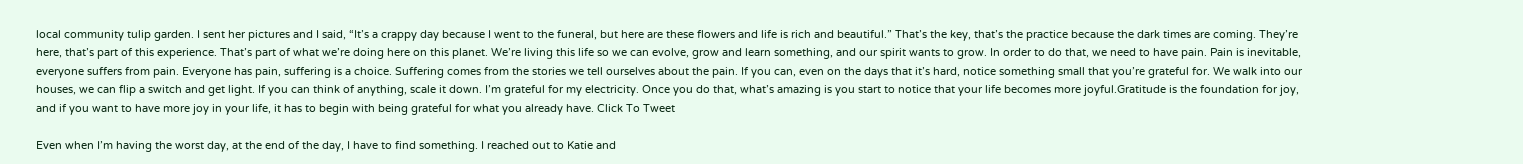local community tulip garden. I sent her pictures and I said, “It’s a crappy day because I went to the funeral, but here are these flowers and life is rich and beautiful.” That’s the key, that’s the practice because the dark times are coming. They’re here, that’s part of this experience. That’s part of what we’re doing here on this planet. We’re living this life so we can evolve, grow and learn something, and our spirit wants to grow. In order to do that, we need to have pain. Pain is inevitable, everyone suffers from pain. Everyone has pain, suffering is a choice. Suffering comes from the stories we tell ourselves about the pain. If you can, even on the days that it’s hard, notice something small that you’re grateful for. We walk into our houses, we can flip a switch and get light. If you can think of anything, scale it down. I’m grateful for my electricity. Once you do that, what’s amazing is you start to notice that your life becomes more joyful.Gratitude is the foundation for joy, and if you want to have more joy in your life, it has to begin with being grateful for what you already have. Click To Tweet

Even when I’m having the worst day, at the end of the day, I have to find something. I reached out to Katie and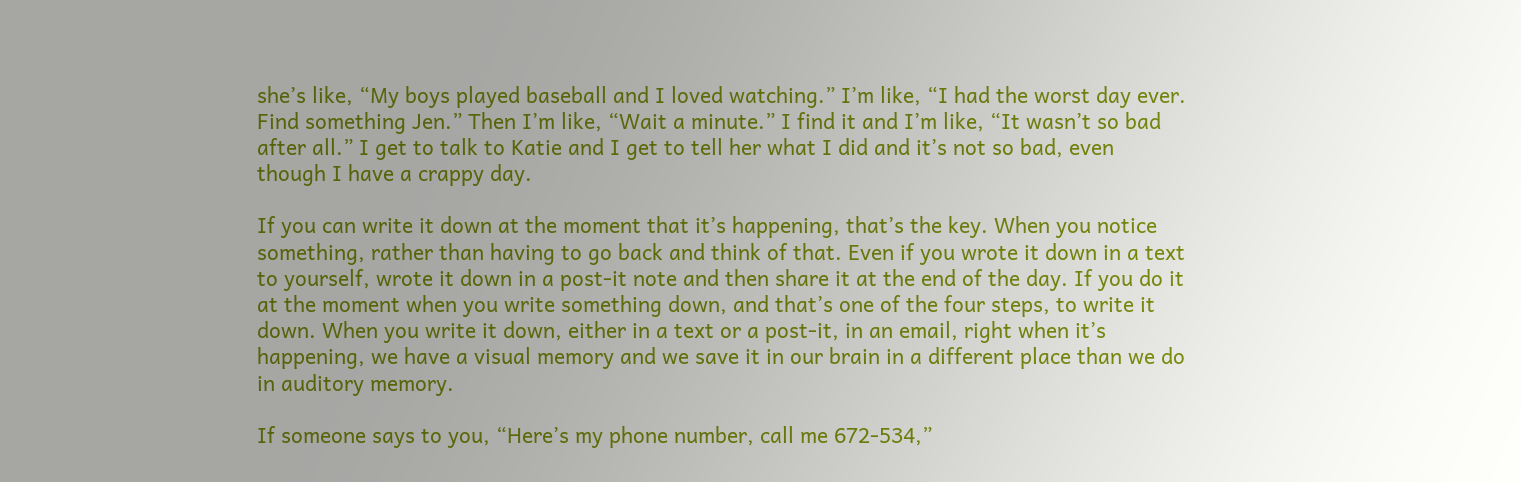she’s like, “My boys played baseball and I loved watching.” I’m like, “I had the worst day ever. Find something Jen.” Then I’m like, “Wait a minute.” I find it and I’m like, “It wasn’t so bad after all.” I get to talk to Katie and I get to tell her what I did and it’s not so bad, even though I have a crappy day.

If you can write it down at the moment that it’s happening, that’s the key. When you notice something, rather than having to go back and think of that. Even if you wrote it down in a text to yourself, wrote it down in a post-it note and then share it at the end of the day. If you do it at the moment when you write something down, and that’s one of the four steps, to write it down. When you write it down, either in a text or a post-it, in an email, right when it’s happening, we have a visual memory and we save it in our brain in a different place than we do in auditory memory.

If someone says to you, “Here’s my phone number, call me 672-534,”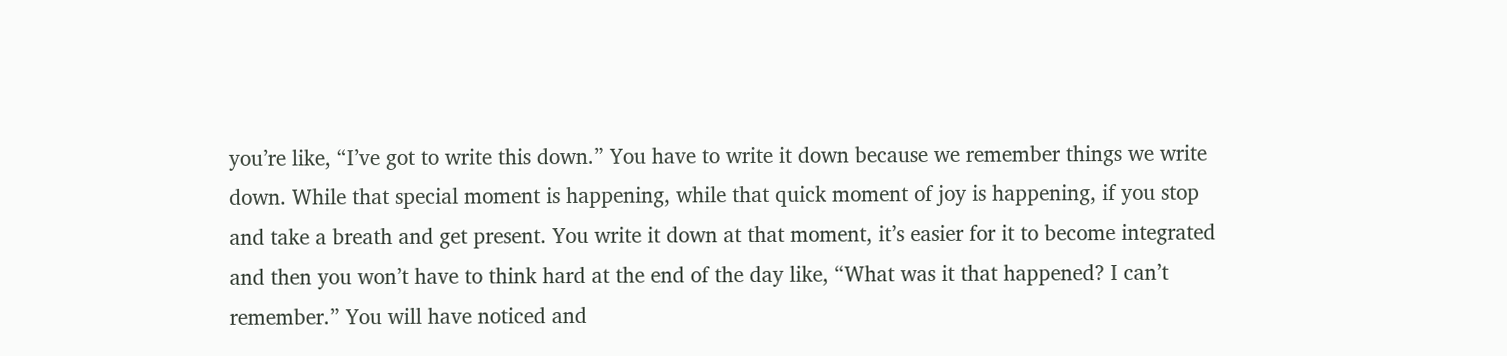you’re like, “I’ve got to write this down.” You have to write it down because we remember things we write down. While that special moment is happening, while that quick moment of joy is happening, if you stop and take a breath and get present. You write it down at that moment, it’s easier for it to become integrated and then you won’t have to think hard at the end of the day like, “What was it that happened? I can’t remember.” You will have noticed and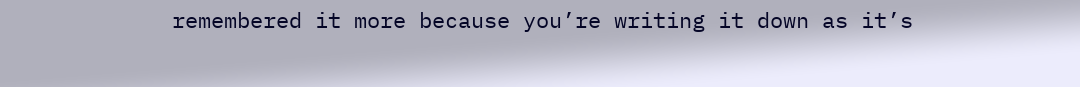remembered it more because you’re writing it down as it’s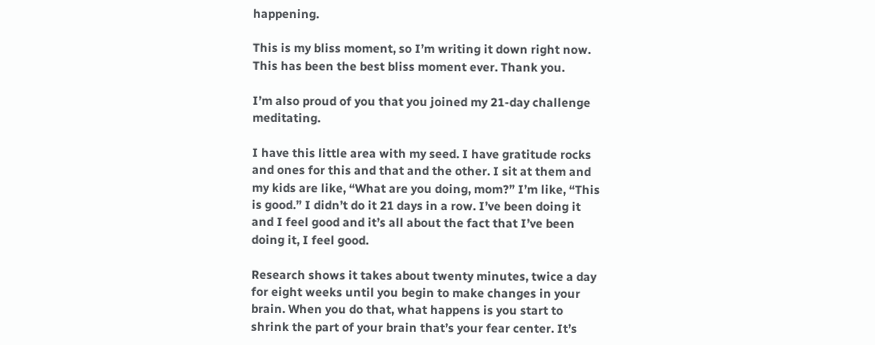happening.

This is my bliss moment, so I’m writing it down right now. This has been the best bliss moment ever. Thank you.

I’m also proud of you that you joined my 21-day challenge meditating.

I have this little area with my seed. I have gratitude rocks and ones for this and that and the other. I sit at them and my kids are like, “What are you doing, mom?” I’m like, “This is good.” I didn’t do it 21 days in a row. I’ve been doing it and I feel good and it’s all about the fact that I’ve been doing it, I feel good.

Research shows it takes about twenty minutes, twice a day for eight weeks until you begin to make changes in your brain. When you do that, what happens is you start to shrink the part of your brain that’s your fear center. It’s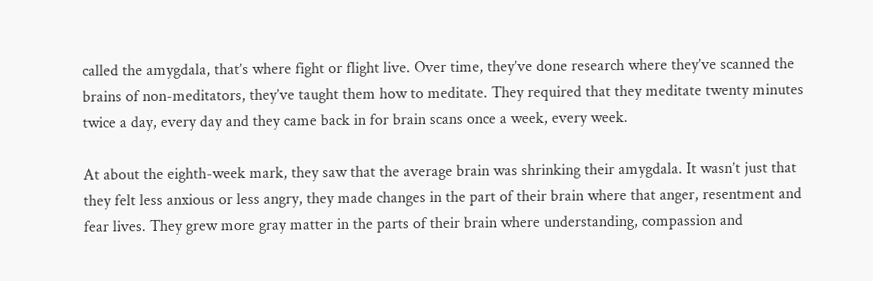called the amygdala, that’s where fight or flight live. Over time, they’ve done research where they’ve scanned the brains of non-meditators, they’ve taught them how to meditate. They required that they meditate twenty minutes twice a day, every day and they came back in for brain scans once a week, every week.

At about the eighth-week mark, they saw that the average brain was shrinking their amygdala. It wasn’t just that they felt less anxious or less angry, they made changes in the part of their brain where that anger, resentment and fear lives. They grew more gray matter in the parts of their brain where understanding, compassion and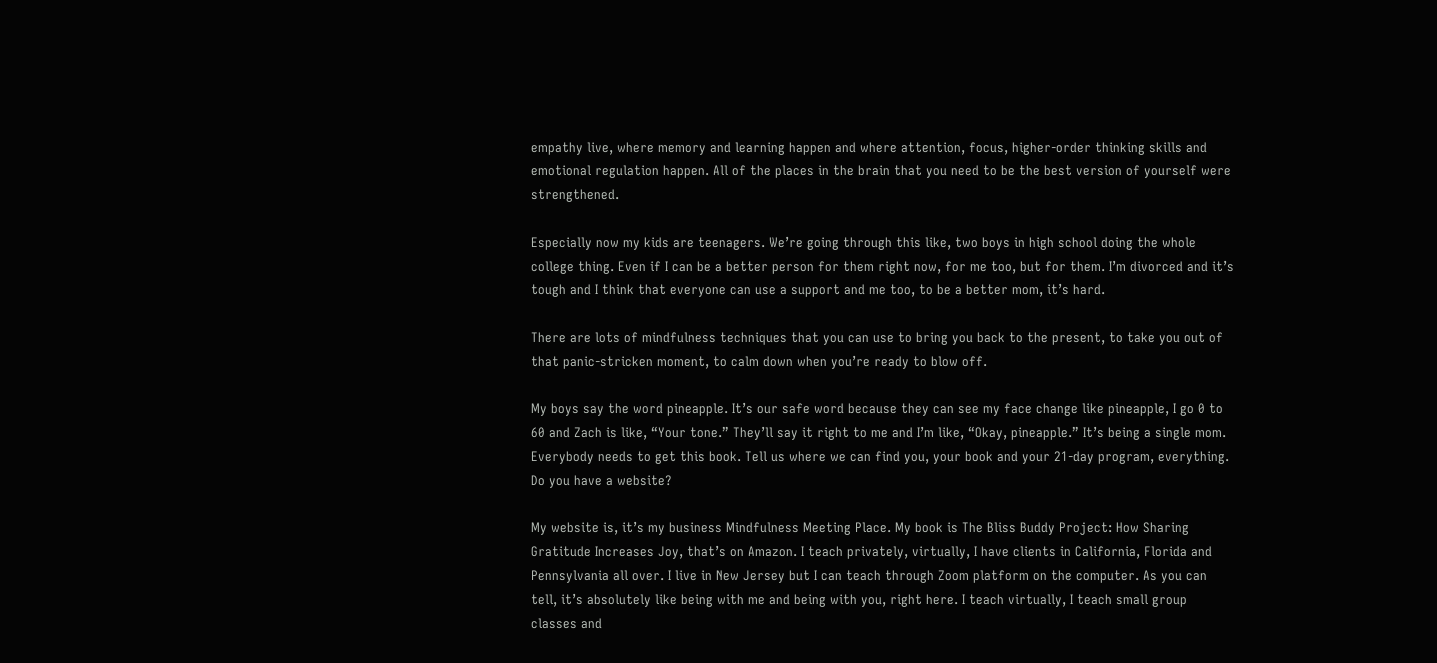empathy live, where memory and learning happen and where attention, focus, higher-order thinking skills and emotional regulation happen. All of the places in the brain that you need to be the best version of yourself were strengthened.

Especially now my kids are teenagers. We’re going through this like, two boys in high school doing the whole college thing. Even if I can be a better person for them right now, for me too, but for them. I’m divorced and it’s tough and I think that everyone can use a support and me too, to be a better mom, it’s hard.

There are lots of mindfulness techniques that you can use to bring you back to the present, to take you out of that panic-stricken moment, to calm down when you’re ready to blow off.

My boys say the word pineapple. It’s our safe word because they can see my face change like pineapple, I go 0 to 60 and Zach is like, “Your tone.” They’ll say it right to me and I’m like, “Okay, pineapple.” It’s being a single mom. Everybody needs to get this book. Tell us where we can find you, your book and your 21-day program, everything. Do you have a website?

My website is, it’s my business Mindfulness Meeting Place. My book is The Bliss Buddy Project: How Sharing Gratitude Increases Joy, that’s on Amazon. I teach privately, virtually, I have clients in California, Florida and Pennsylvania all over. I live in New Jersey but I can teach through Zoom platform on the computer. As you can tell, it’s absolutely like being with me and being with you, right here. I teach virtually, I teach small group classes and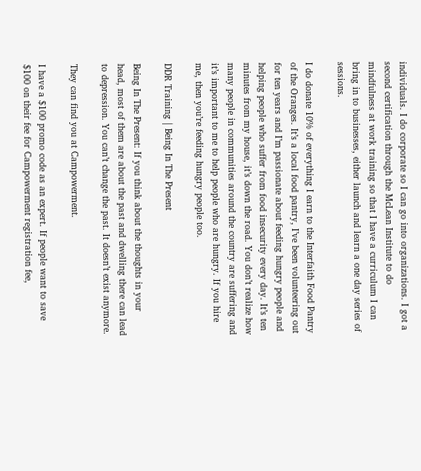individuals. I do corporate so I can go into organizations. I got a second certification through the McLean Institute to do mindfulness at work training so that I have a curriculum I can bring in to businesses, either launch and learn a one day series of sessions.

I do donate 10% of everything I earn to the Interfaith Food Pantry of the Oranges. It’s a local food pantry, I’ve been volunteering out for ten years and I’m passionate about feeding hungry people and helping people who suffer from food insecurity every day. It’s ten minutes from my house, it’s down the road. You don’t realize how many people in communities around the country are suffering and it’s important to me to help people who are hungry. If you hire me, then you’re feeding hungry people too.

DDR Training | Being In The Present

Being In The Present: If you think about the thoughts in your head, most of them are about the past and dwelling there can lead to depression. You can’t change the past. It doesn’t exist anymore.

They can find you at Campowerment.

I have a $100 promo code as an expert. If people want to save $100 on their fee for Campowerment registration fee,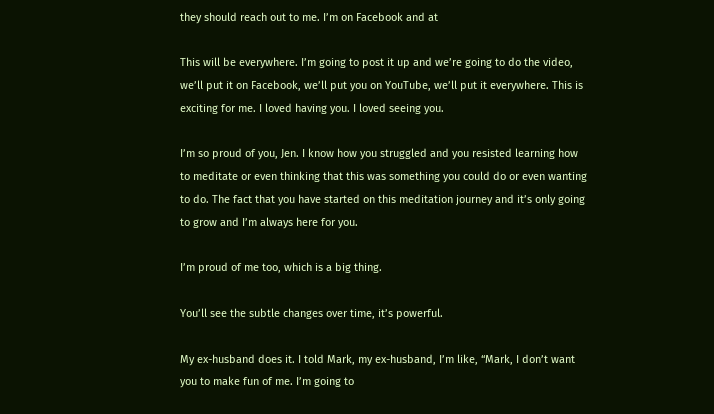they should reach out to me. I’m on Facebook and at

This will be everywhere. I’m going to post it up and we’re going to do the video, we’ll put it on Facebook, we’ll put you on YouTube, we’ll put it everywhere. This is exciting for me. I loved having you. I loved seeing you.

I’m so proud of you, Jen. I know how you struggled and you resisted learning how to meditate or even thinking that this was something you could do or even wanting to do. The fact that you have started on this meditation journey and it’s only going to grow and I’m always here for you.

I’m proud of me too, which is a big thing.

You’ll see the subtle changes over time, it’s powerful.

My ex-husband does it. I told Mark, my ex-husband, I’m like, “Mark, I don’t want you to make fun of me. I’m going to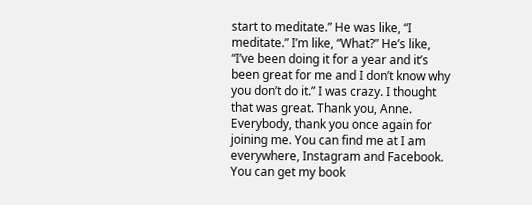start to meditate.” He was like, “I meditate.” I’m like, “What?” He’s like, “I’ve been doing it for a year and it’s been great for me and I don’t know why you don’t do it.” I was crazy. I thought that was great. Thank you, Anne. Everybody, thank you once again for joining me. You can find me at I am everywhere, Instagram and Facebook. You can get my book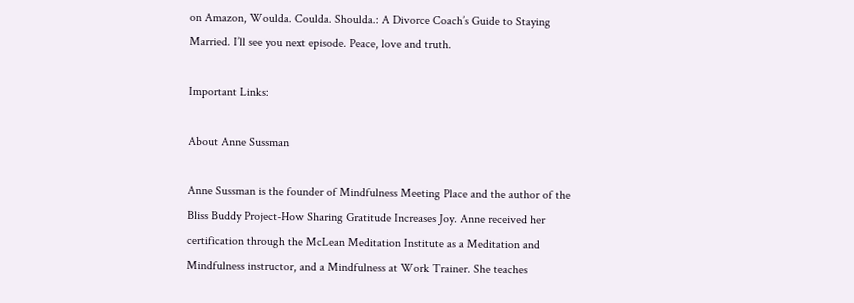on Amazon, Woulda. Coulda. Shoulda.: A Divorce Coach’s Guide to Staying Married. I’ll see you next episode. Peace, love and truth.

Important Links:

About Anne Sussman

Anne Sussman is the founder of Mindfulness Meeting Place and the author of the Bliss Buddy Project-How Sharing Gratitude Increases Joy. Anne received her certification through the McLean Meditation Institute as a Meditation and Mindfulness instructor, and a Mindfulness at Work Trainer. She teaches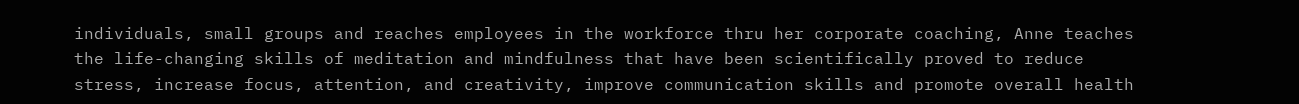individuals, small groups and reaches employees in the workforce thru her corporate coaching, Anne teaches the life-changing skills of meditation and mindfulness that have been scientifically proved to reduce stress, increase focus, attention, and creativity, improve communication skills and promote overall health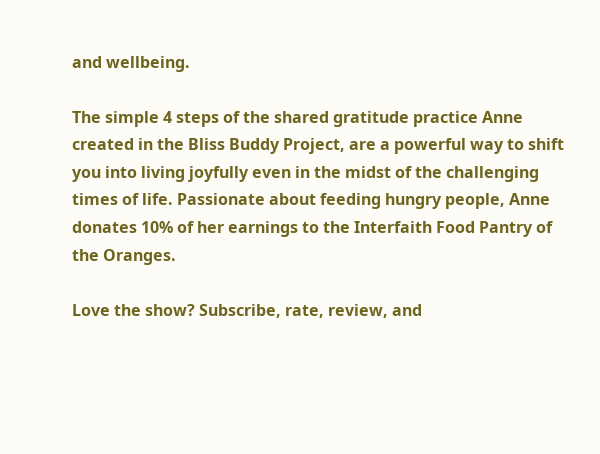and wellbeing.

The simple 4 steps of the shared gratitude practice Anne created in the Bliss Buddy Project, are a powerful way to shift you into living joyfully even in the midst of the challenging times of life. Passionate about feeding hungry people, Anne donates 10% of her earnings to the Interfaith Food Pantry of the Oranges.

Love the show? Subscribe, rate, review, and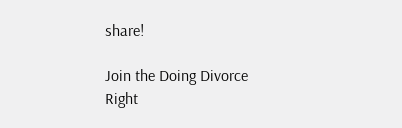share!

Join the Doing Divorce Right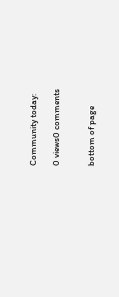Community today:

0 views0 comments


bottom of page